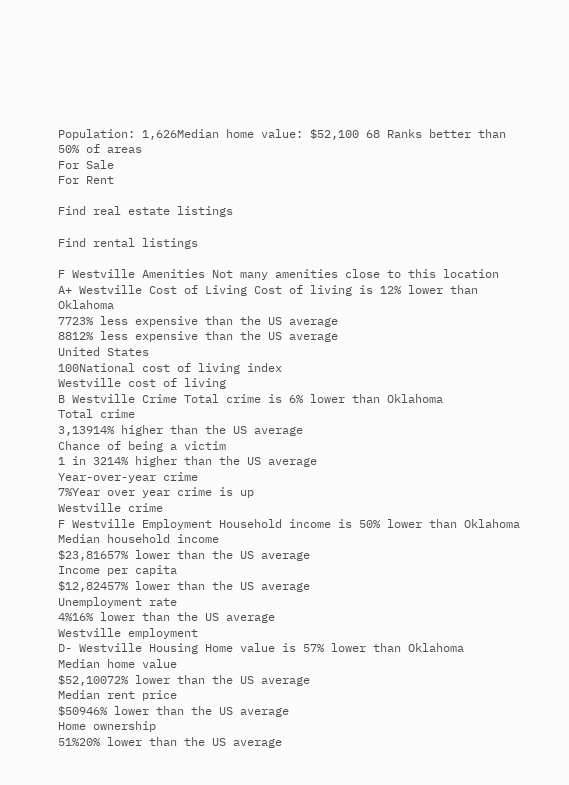Population: 1,626Median home value: $52,100 68 Ranks better than 50% of areas
For Sale
For Rent

Find real estate listings

Find rental listings

F Westville Amenities Not many amenities close to this location
A+ Westville Cost of Living Cost of living is 12% lower than Oklahoma
7723% less expensive than the US average
8812% less expensive than the US average
United States
100National cost of living index
Westville cost of living
B Westville Crime Total crime is 6% lower than Oklahoma
Total crime
3,13914% higher than the US average
Chance of being a victim
1 in 3214% higher than the US average
Year-over-year crime
7%Year over year crime is up
Westville crime
F Westville Employment Household income is 50% lower than Oklahoma
Median household income
$23,81657% lower than the US average
Income per capita
$12,82457% lower than the US average
Unemployment rate
4%16% lower than the US average
Westville employment
D- Westville Housing Home value is 57% lower than Oklahoma
Median home value
$52,10072% lower than the US average
Median rent price
$50946% lower than the US average
Home ownership
51%20% lower than the US average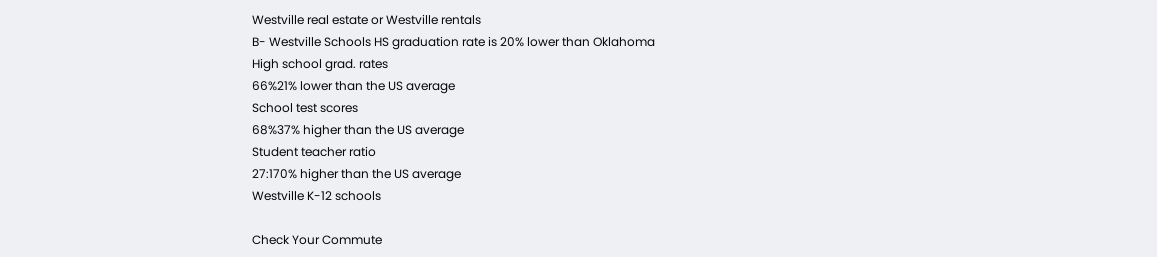Westville real estate or Westville rentals
B- Westville Schools HS graduation rate is 20% lower than Oklahoma
High school grad. rates
66%21% lower than the US average
School test scores
68%37% higher than the US average
Student teacher ratio
27:170% higher than the US average
Westville K-12 schools

Check Your Commute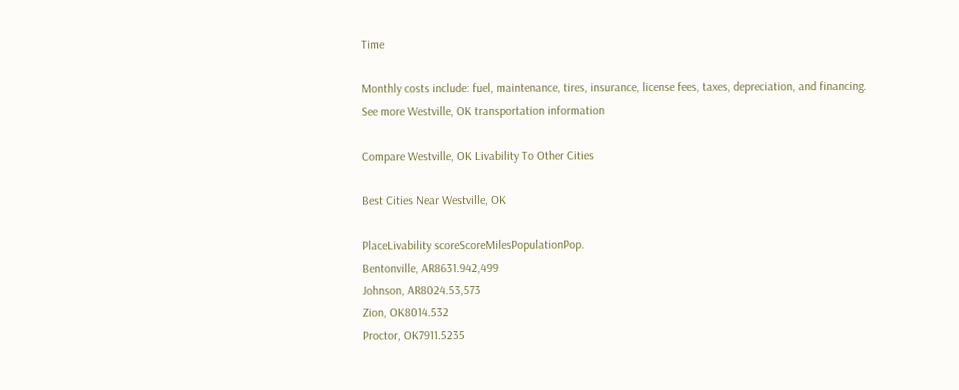Time

Monthly costs include: fuel, maintenance, tires, insurance, license fees, taxes, depreciation, and financing.
See more Westville, OK transportation information

Compare Westville, OK Livability To Other Cities

Best Cities Near Westville, OK

PlaceLivability scoreScoreMilesPopulationPop.
Bentonville, AR8631.942,499
Johnson, AR8024.53,573
Zion, OK8014.532
Proctor, OK7911.5235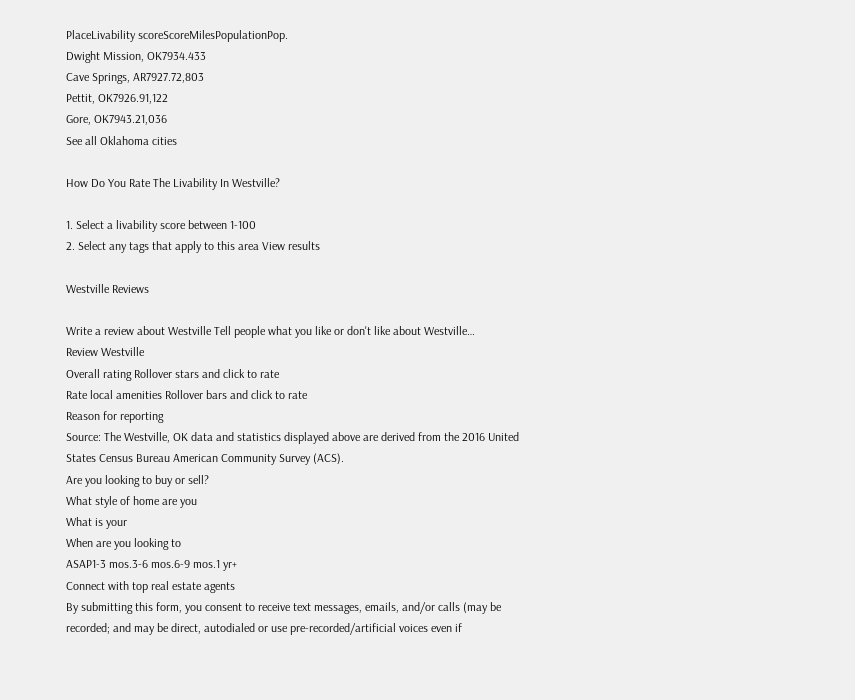PlaceLivability scoreScoreMilesPopulationPop.
Dwight Mission, OK7934.433
Cave Springs, AR7927.72,803
Pettit, OK7926.91,122
Gore, OK7943.21,036
See all Oklahoma cities

How Do You Rate The Livability In Westville?

1. Select a livability score between 1-100
2. Select any tags that apply to this area View results

Westville Reviews

Write a review about Westville Tell people what you like or don't like about Westville…
Review Westville
Overall rating Rollover stars and click to rate
Rate local amenities Rollover bars and click to rate
Reason for reporting
Source: The Westville, OK data and statistics displayed above are derived from the 2016 United States Census Bureau American Community Survey (ACS).
Are you looking to buy or sell?
What style of home are you
What is your
When are you looking to
ASAP1-3 mos.3-6 mos.6-9 mos.1 yr+
Connect with top real estate agents
By submitting this form, you consent to receive text messages, emails, and/or calls (may be recorded; and may be direct, autodialed or use pre-recorded/artificial voices even if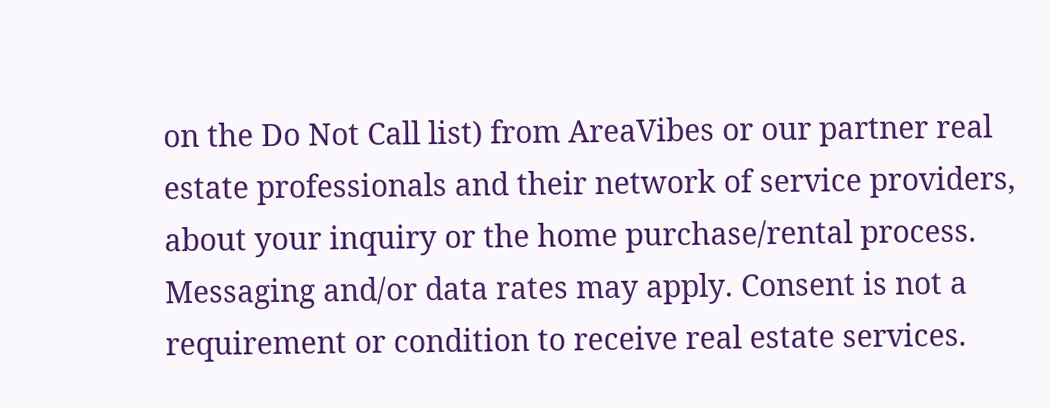on the Do Not Call list) from AreaVibes or our partner real estate professionals and their network of service providers, about your inquiry or the home purchase/rental process. Messaging and/or data rates may apply. Consent is not a requirement or condition to receive real estate services.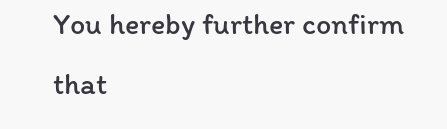You hereby further confirm that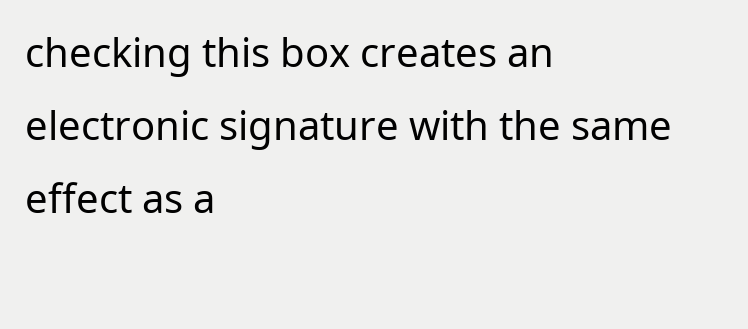checking this box creates an electronic signature with the same effect as a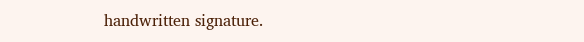handwritten signature.